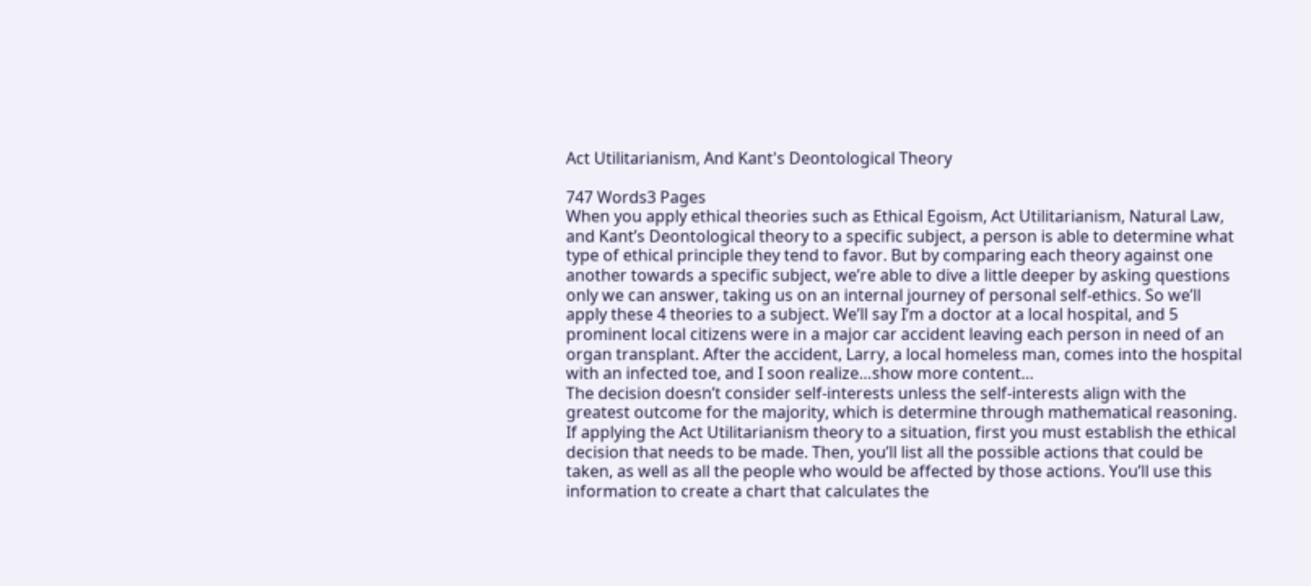Act Utilitarianism, And Kant's Deontological Theory

747 Words3 Pages
When you apply ethical theories such as Ethical Egoism, Act Utilitarianism, Natural Law, and Kant’s Deontological theory to a specific subject, a person is able to determine what type of ethical principle they tend to favor. But by comparing each theory against one another towards a specific subject, we’re able to dive a little deeper by asking questions only we can answer, taking us on an internal journey of personal self-ethics. So we’ll apply these 4 theories to a subject. We’ll say I’m a doctor at a local hospital, and 5 prominent local citizens were in a major car accident leaving each person in need of an organ transplant. After the accident, Larry, a local homeless man, comes into the hospital with an infected toe, and I soon realize…show more content…
The decision doesn’t consider self-interests unless the self-interests align with the greatest outcome for the majority, which is determine through mathematical reasoning. If applying the Act Utilitarianism theory to a situation, first you must establish the ethical decision that needs to be made. Then, you’ll list all the possible actions that could be taken, as well as all the people who would be affected by those actions. You’ll use this information to create a chart that calculates the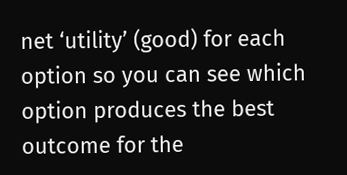net ‘utility’ (good) for each option so you can see which option produces the best outcome for the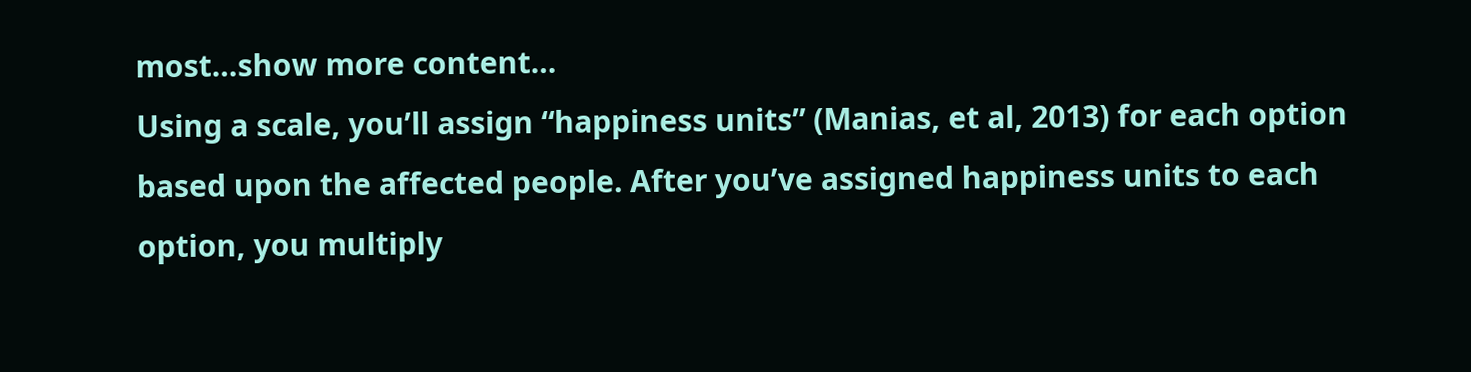most…show more content…
Using a scale, you’ll assign “happiness units” (Manias, et al, 2013) for each option based upon the affected people. After you’ve assigned happiness units to each option, you multiply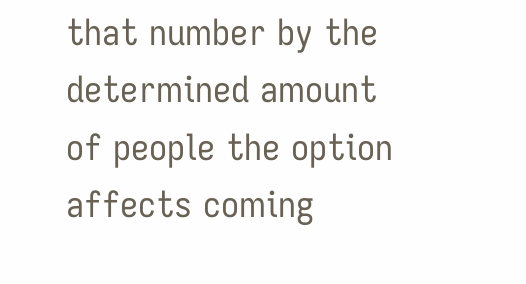that number by the determined amount of people the option affects coming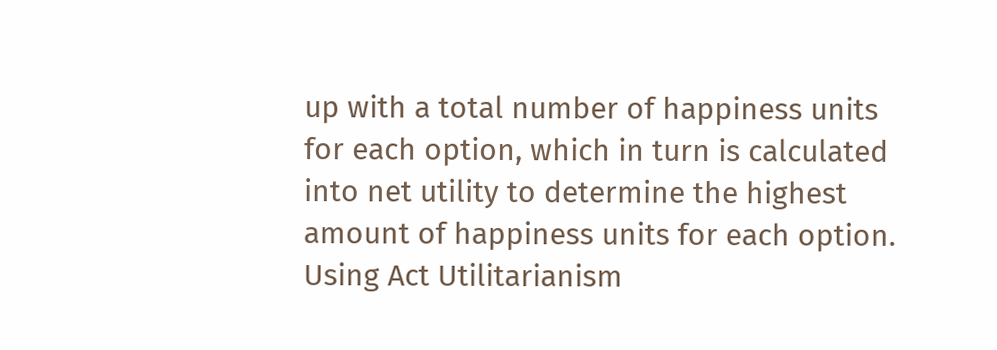up with a total number of happiness units for each option, which in turn is calculated into net utility to determine the highest amount of happiness units for each option. Using Act Utilitarianism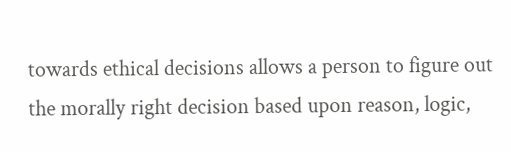towards ethical decisions allows a person to figure out the morally right decision based upon reason, logic,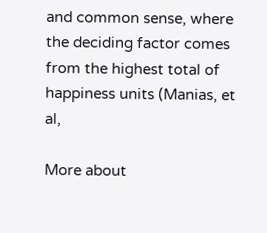and common sense, where the deciding factor comes from the highest total of happiness units (Manias, et al,

More about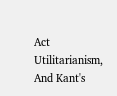Act Utilitarianism, And Kant's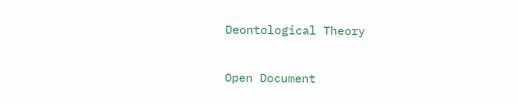Deontological Theory

Open Document